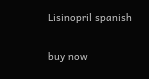Lisinopril spanish

buy now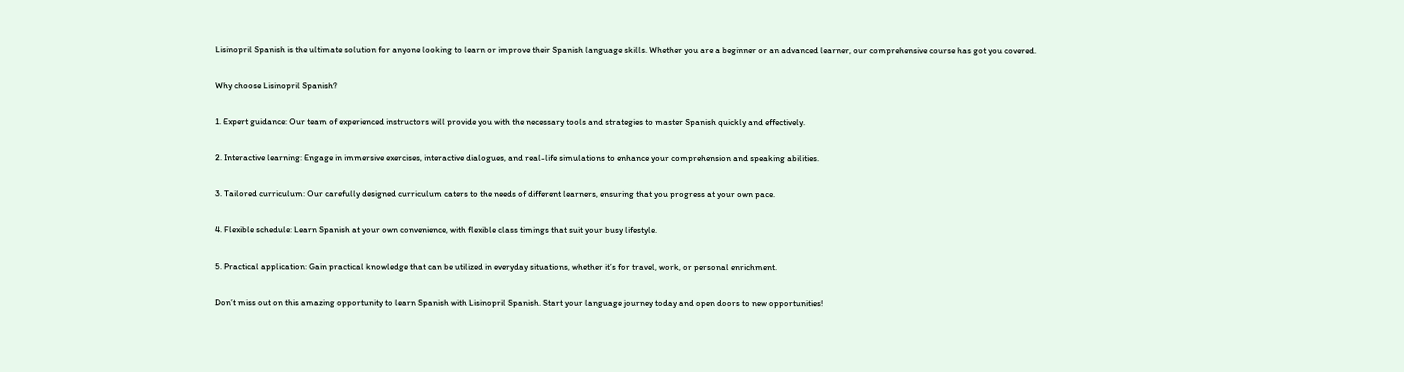Lisinopril Spanish is the ultimate solution for anyone looking to learn or improve their Spanish language skills. Whether you are a beginner or an advanced learner, our comprehensive course has got you covered.

Why choose Lisinopril Spanish?

1. Expert guidance: Our team of experienced instructors will provide you with the necessary tools and strategies to master Spanish quickly and effectively.

2. Interactive learning: Engage in immersive exercises, interactive dialogues, and real-life simulations to enhance your comprehension and speaking abilities.

3. Tailored curriculum: Our carefully designed curriculum caters to the needs of different learners, ensuring that you progress at your own pace.

4. Flexible schedule: Learn Spanish at your own convenience, with flexible class timings that suit your busy lifestyle.

5. Practical application: Gain practical knowledge that can be utilized in everyday situations, whether it’s for travel, work, or personal enrichment.

Don’t miss out on this amazing opportunity to learn Spanish with Lisinopril Spanish. Start your language journey today and open doors to new opportunities!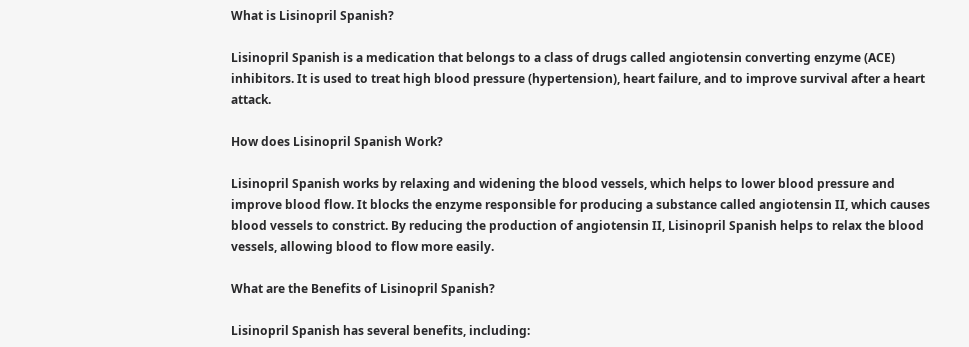What is Lisinopril Spanish?

Lisinopril Spanish is a medication that belongs to a class of drugs called angiotensin converting enzyme (ACE) inhibitors. It is used to treat high blood pressure (hypertension), heart failure, and to improve survival after a heart attack.

How does Lisinopril Spanish Work?

Lisinopril Spanish works by relaxing and widening the blood vessels, which helps to lower blood pressure and improve blood flow. It blocks the enzyme responsible for producing a substance called angiotensin II, which causes blood vessels to constrict. By reducing the production of angiotensin II, Lisinopril Spanish helps to relax the blood vessels, allowing blood to flow more easily.

What are the Benefits of Lisinopril Spanish?

Lisinopril Spanish has several benefits, including: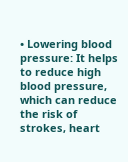• Lowering blood pressure: It helps to reduce high blood pressure, which can reduce the risk of strokes, heart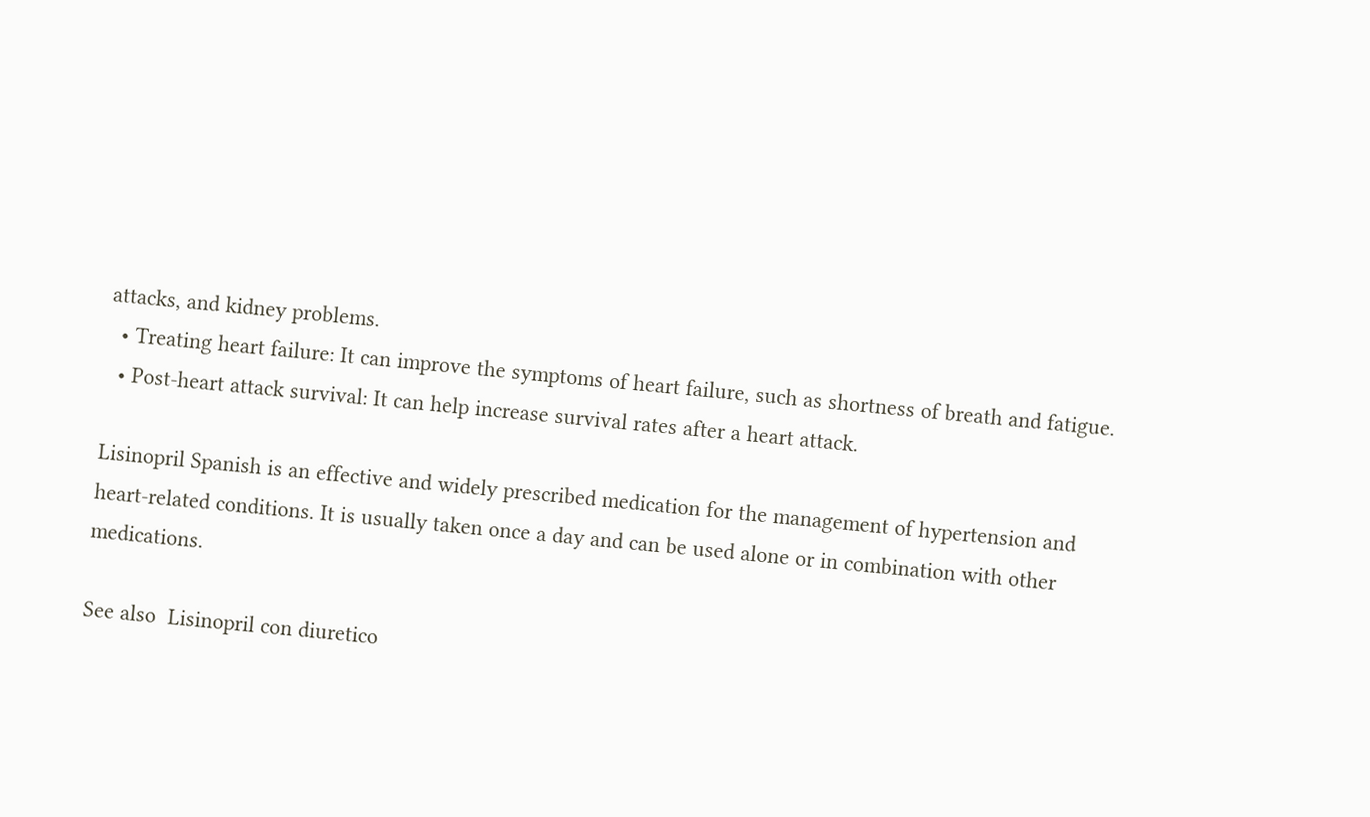attacks, and kidney problems.
  • Treating heart failure: It can improve the symptoms of heart failure, such as shortness of breath and fatigue.
  • Post-heart attack survival: It can help increase survival rates after a heart attack.

Lisinopril Spanish is an effective and widely prescribed medication for the management of hypertension and heart-related conditions. It is usually taken once a day and can be used alone or in combination with other medications.

See also  Lisinopril con diuretico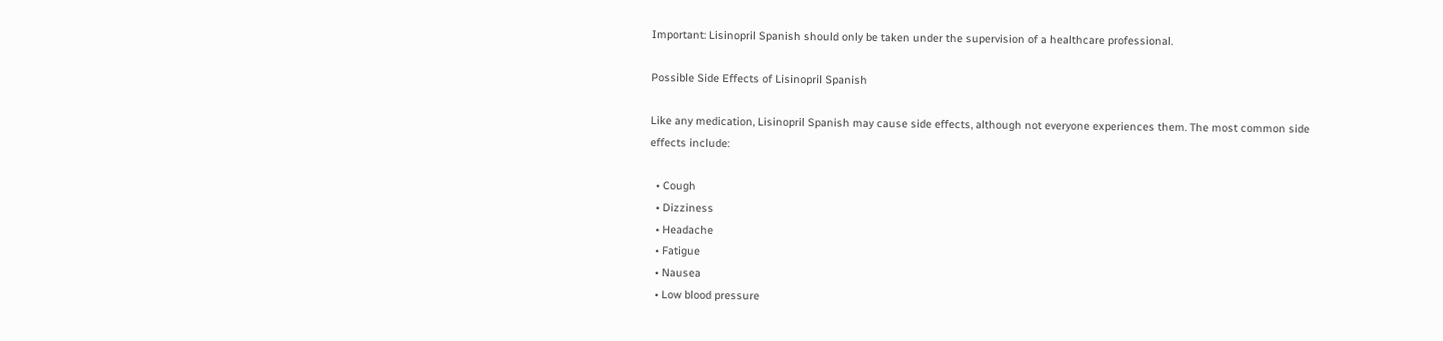Important: Lisinopril Spanish should only be taken under the supervision of a healthcare professional.

Possible Side Effects of Lisinopril Spanish

Like any medication, Lisinopril Spanish may cause side effects, although not everyone experiences them. The most common side effects include:

  • Cough
  • Dizziness
  • Headache
  • Fatigue
  • Nausea
  • Low blood pressure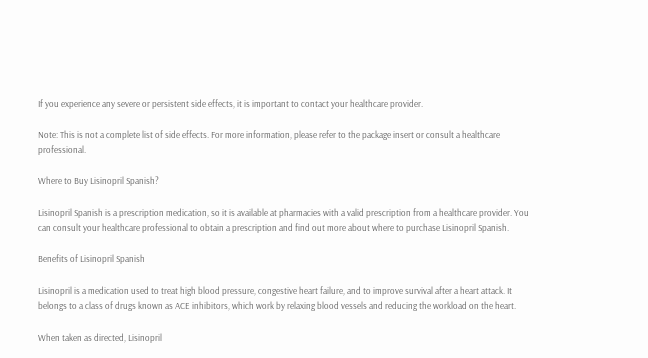If you experience any severe or persistent side effects, it is important to contact your healthcare provider.

Note: This is not a complete list of side effects. For more information, please refer to the package insert or consult a healthcare professional.

Where to Buy Lisinopril Spanish?

Lisinopril Spanish is a prescription medication, so it is available at pharmacies with a valid prescription from a healthcare provider. You can consult your healthcare professional to obtain a prescription and find out more about where to purchase Lisinopril Spanish.

Benefits of Lisinopril Spanish

Lisinopril is a medication used to treat high blood pressure, congestive heart failure, and to improve survival after a heart attack. It belongs to a class of drugs known as ACE inhibitors, which work by relaxing blood vessels and reducing the workload on the heart.

When taken as directed, Lisinopril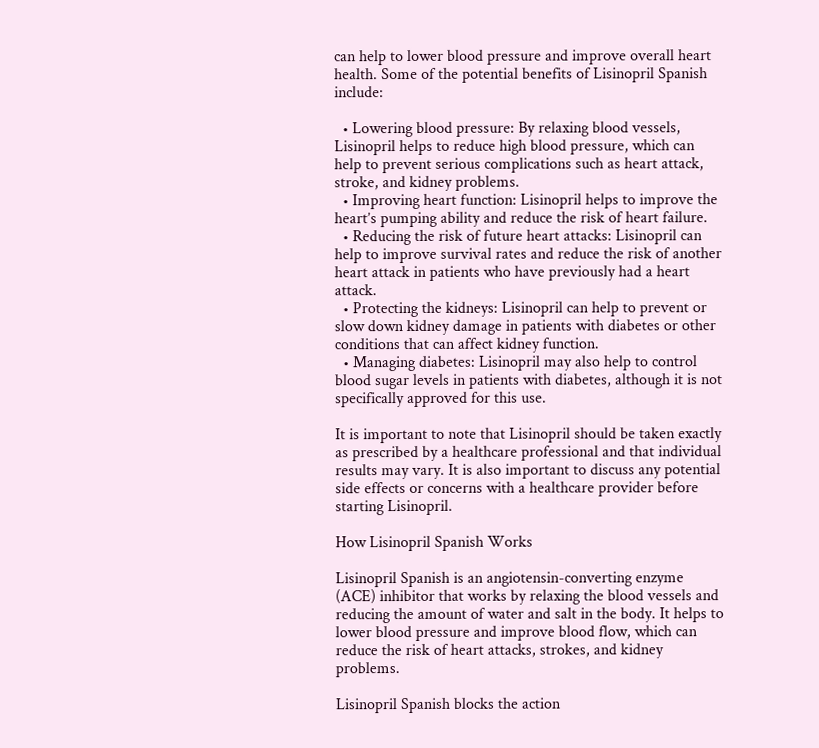can help to lower blood pressure and improve overall heart health. Some of the potential benefits of Lisinopril Spanish include:

  • Lowering blood pressure: By relaxing blood vessels, Lisinopril helps to reduce high blood pressure, which can help to prevent serious complications such as heart attack, stroke, and kidney problems.
  • Improving heart function: Lisinopril helps to improve the heart’s pumping ability and reduce the risk of heart failure.
  • Reducing the risk of future heart attacks: Lisinopril can help to improve survival rates and reduce the risk of another heart attack in patients who have previously had a heart attack.
  • Protecting the kidneys: Lisinopril can help to prevent or slow down kidney damage in patients with diabetes or other conditions that can affect kidney function.
  • Managing diabetes: Lisinopril may also help to control blood sugar levels in patients with diabetes, although it is not specifically approved for this use.

It is important to note that Lisinopril should be taken exactly as prescribed by a healthcare professional and that individual results may vary. It is also important to discuss any potential side effects or concerns with a healthcare provider before starting Lisinopril.

How Lisinopril Spanish Works

Lisinopril Spanish is an angiotensin-converting enzyme (ACE) inhibitor that works by relaxing the blood vessels and reducing the amount of water and salt in the body. It helps to lower blood pressure and improve blood flow, which can reduce the risk of heart attacks, strokes, and kidney problems.

Lisinopril Spanish blocks the action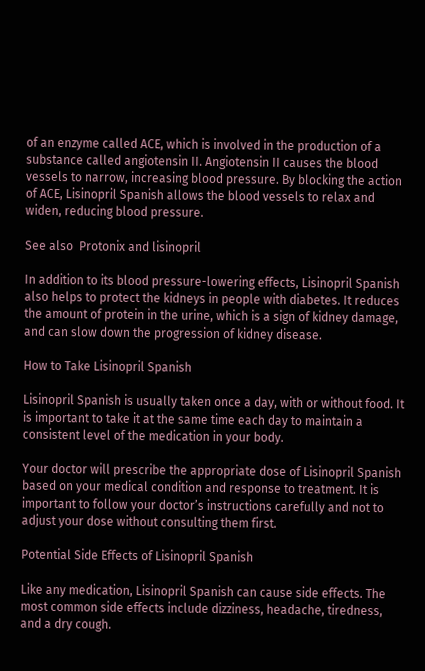of an enzyme called ACE, which is involved in the production of a substance called angiotensin II. Angiotensin II causes the blood vessels to narrow, increasing blood pressure. By blocking the action of ACE, Lisinopril Spanish allows the blood vessels to relax and widen, reducing blood pressure.

See also  Protonix and lisinopril

In addition to its blood pressure-lowering effects, Lisinopril Spanish also helps to protect the kidneys in people with diabetes. It reduces the amount of protein in the urine, which is a sign of kidney damage, and can slow down the progression of kidney disease.

How to Take Lisinopril Spanish

Lisinopril Spanish is usually taken once a day, with or without food. It is important to take it at the same time each day to maintain a consistent level of the medication in your body.

Your doctor will prescribe the appropriate dose of Lisinopril Spanish based on your medical condition and response to treatment. It is important to follow your doctor’s instructions carefully and not to adjust your dose without consulting them first.

Potential Side Effects of Lisinopril Spanish

Like any medication, Lisinopril Spanish can cause side effects. The most common side effects include dizziness, headache, tiredness, and a dry cough.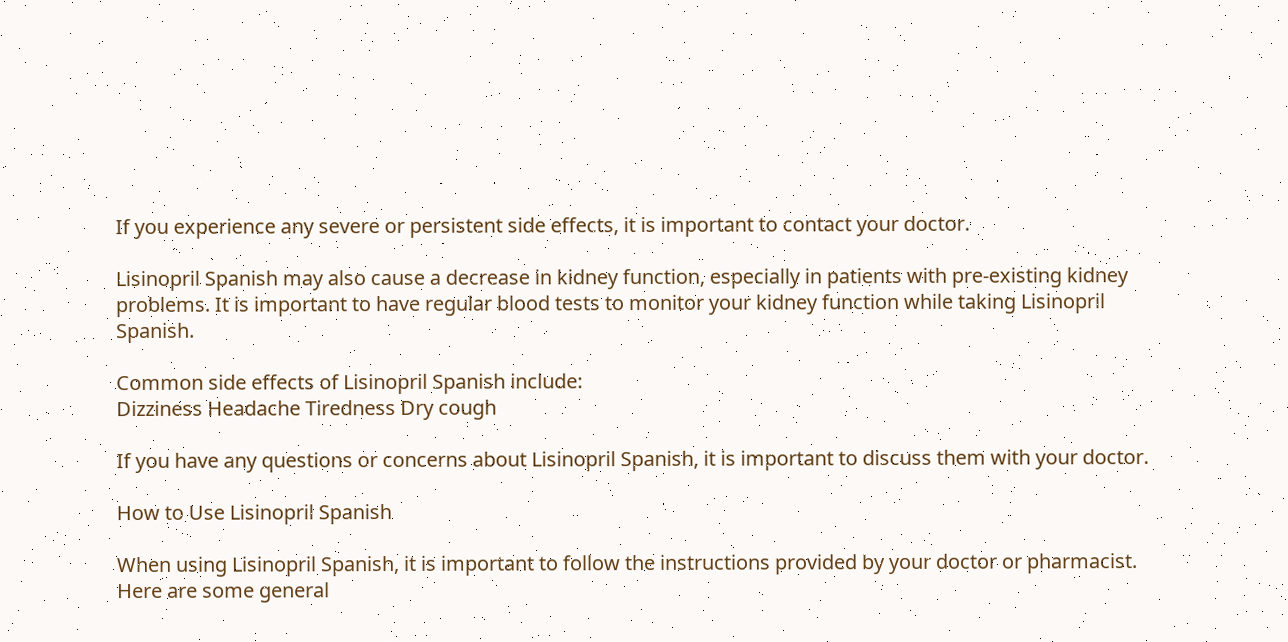If you experience any severe or persistent side effects, it is important to contact your doctor.

Lisinopril Spanish may also cause a decrease in kidney function, especially in patients with pre-existing kidney problems. It is important to have regular blood tests to monitor your kidney function while taking Lisinopril Spanish.

Common side effects of Lisinopril Spanish include:
Dizziness Headache Tiredness Dry cough

If you have any questions or concerns about Lisinopril Spanish, it is important to discuss them with your doctor.

How to Use Lisinopril Spanish

When using Lisinopril Spanish, it is important to follow the instructions provided by your doctor or pharmacist. Here are some general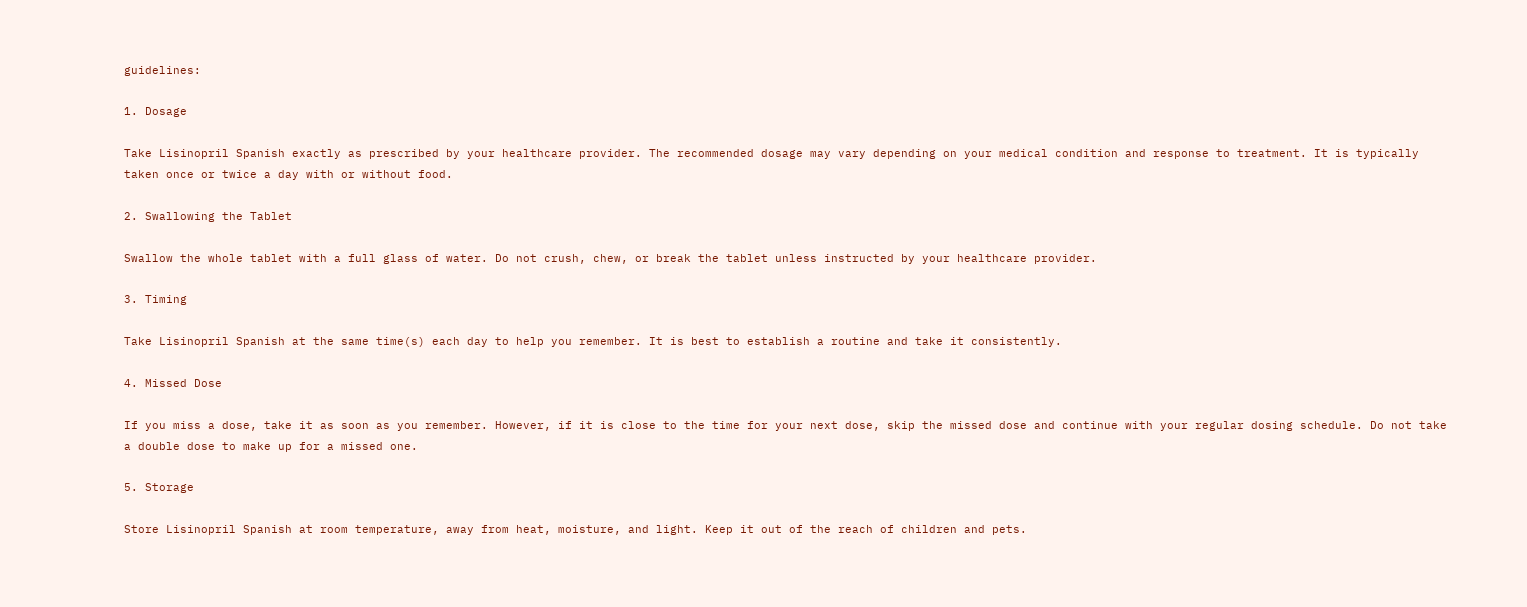guidelines:

1. Dosage

Take Lisinopril Spanish exactly as prescribed by your healthcare provider. The recommended dosage may vary depending on your medical condition and response to treatment. It is typically taken once or twice a day with or without food.

2. Swallowing the Tablet

Swallow the whole tablet with a full glass of water. Do not crush, chew, or break the tablet unless instructed by your healthcare provider.

3. Timing

Take Lisinopril Spanish at the same time(s) each day to help you remember. It is best to establish a routine and take it consistently.

4. Missed Dose

If you miss a dose, take it as soon as you remember. However, if it is close to the time for your next dose, skip the missed dose and continue with your regular dosing schedule. Do not take a double dose to make up for a missed one.

5. Storage

Store Lisinopril Spanish at room temperature, away from heat, moisture, and light. Keep it out of the reach of children and pets.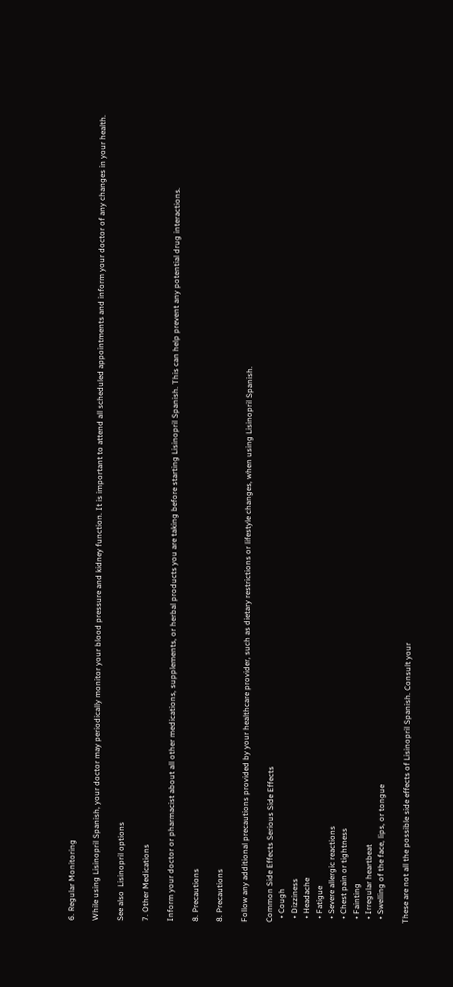6. Regular Monitoring

While using Lisinopril Spanish, your doctor may periodically monitor your blood pressure and kidney function. It is important to attend all scheduled appointments and inform your doctor of any changes in your health.

See also  Lisinopril options

7. Other Medications

Inform your doctor or pharmacist about all other medications, supplements, or herbal products you are taking before starting Lisinopril Spanish. This can help prevent any potential drug interactions.

8. Precautions

8. Precautions

Follow any additional precautions provided by your healthcare provider, such as dietary restrictions or lifestyle changes, when using Lisinopril Spanish.

Common Side Effects Serious Side Effects
  • Cough
  • Dizziness
  • Headache
  • Fatigue
  • Severe allergic reactions
  • Chest pain or tightness
  • Fainting
  • Irregular heartbeat
  • Swelling of the face, lips, or tongue

These are not all the possible side effects of Lisinopril Spanish. Consult your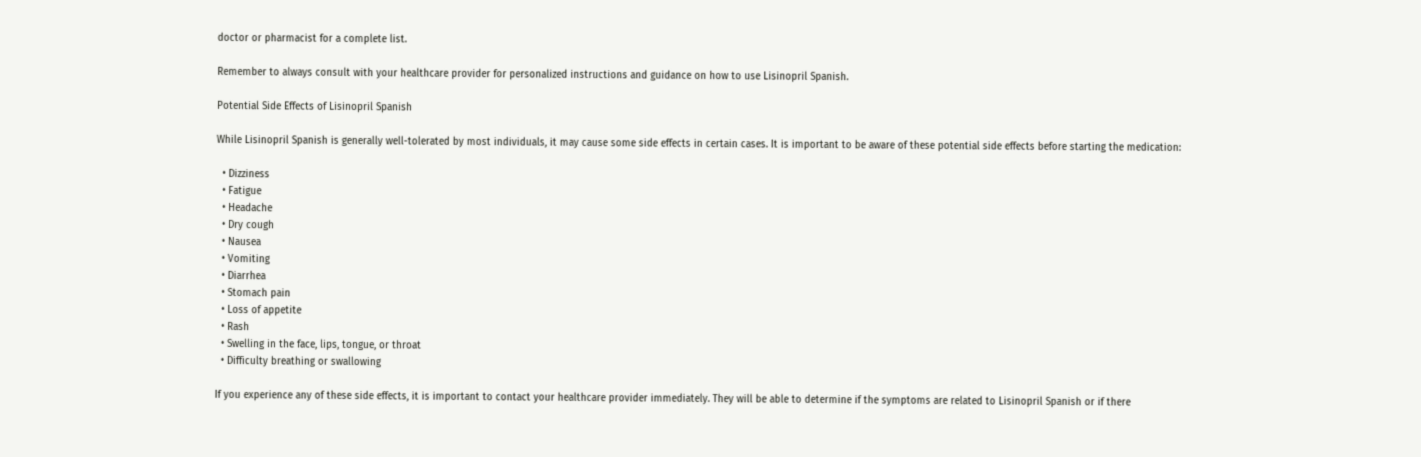doctor or pharmacist for a complete list.

Remember to always consult with your healthcare provider for personalized instructions and guidance on how to use Lisinopril Spanish.

Potential Side Effects of Lisinopril Spanish

While Lisinopril Spanish is generally well-tolerated by most individuals, it may cause some side effects in certain cases. It is important to be aware of these potential side effects before starting the medication:

  • Dizziness
  • Fatigue
  • Headache
  • Dry cough
  • Nausea
  • Vomiting
  • Diarrhea
  • Stomach pain
  • Loss of appetite
  • Rash
  • Swelling in the face, lips, tongue, or throat
  • Difficulty breathing or swallowing

If you experience any of these side effects, it is important to contact your healthcare provider immediately. They will be able to determine if the symptoms are related to Lisinopril Spanish or if there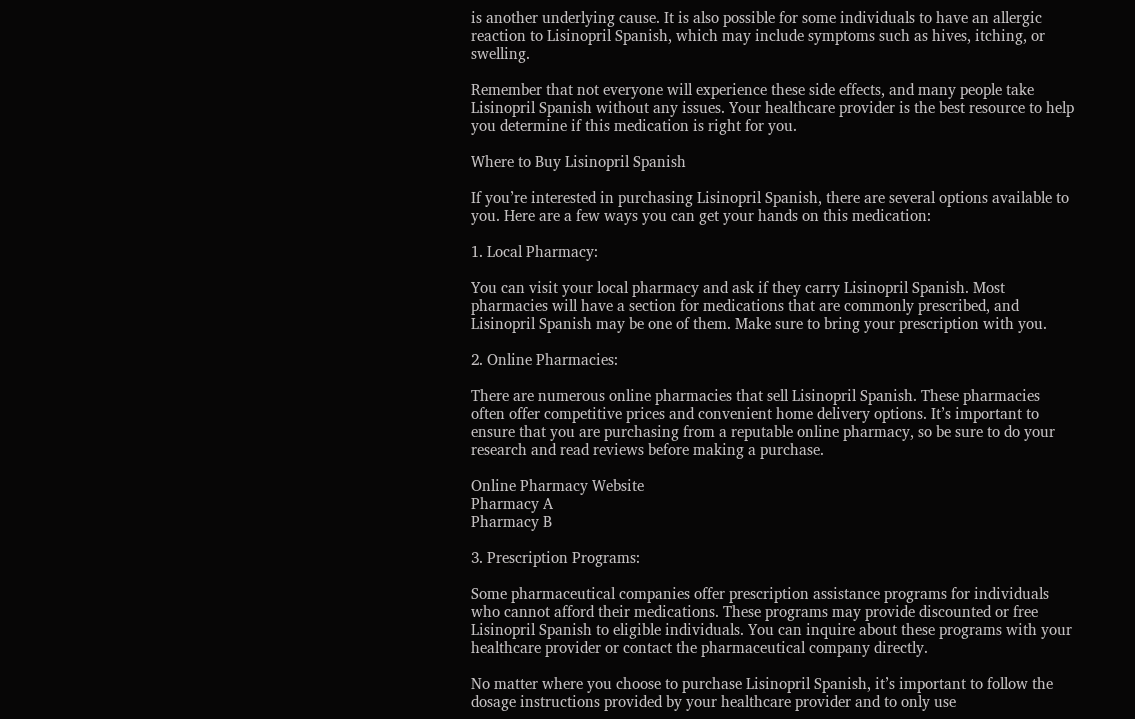is another underlying cause. It is also possible for some individuals to have an allergic reaction to Lisinopril Spanish, which may include symptoms such as hives, itching, or swelling.

Remember that not everyone will experience these side effects, and many people take Lisinopril Spanish without any issues. Your healthcare provider is the best resource to help you determine if this medication is right for you.

Where to Buy Lisinopril Spanish

If you’re interested in purchasing Lisinopril Spanish, there are several options available to you. Here are a few ways you can get your hands on this medication:

1. Local Pharmacy:

You can visit your local pharmacy and ask if they carry Lisinopril Spanish. Most pharmacies will have a section for medications that are commonly prescribed, and Lisinopril Spanish may be one of them. Make sure to bring your prescription with you.

2. Online Pharmacies:

There are numerous online pharmacies that sell Lisinopril Spanish. These pharmacies often offer competitive prices and convenient home delivery options. It’s important to ensure that you are purchasing from a reputable online pharmacy, so be sure to do your research and read reviews before making a purchase.

Online Pharmacy Website
Pharmacy A
Pharmacy B

3. Prescription Programs:

Some pharmaceutical companies offer prescription assistance programs for individuals who cannot afford their medications. These programs may provide discounted or free Lisinopril Spanish to eligible individuals. You can inquire about these programs with your healthcare provider or contact the pharmaceutical company directly.

No matter where you choose to purchase Lisinopril Spanish, it’s important to follow the dosage instructions provided by your healthcare provider and to only use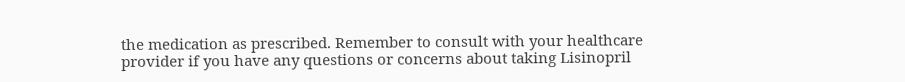the medication as prescribed. Remember to consult with your healthcare provider if you have any questions or concerns about taking Lisinopril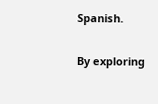Spanish.

By exploring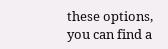these options, you can find a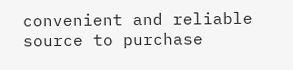convenient and reliable source to purchase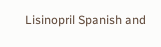Lisinopril Spanish and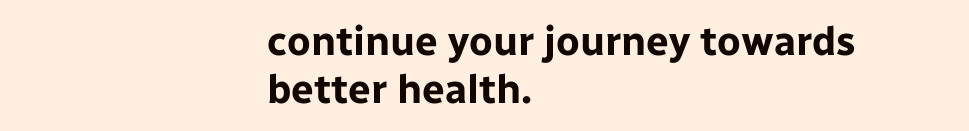continue your journey towards better health.